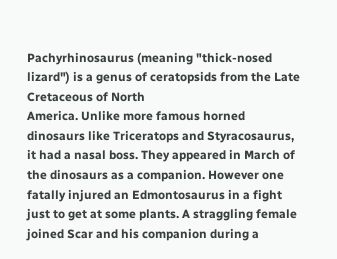Pachyrhinosaurus (meaning "thick-nosed lizard") is a genus of ceratopsids from the Late Cretaceous of North
America. Unlike more famous horned dinosaurs like Triceratops and Styracosaurus, it had a nasal boss. They appeared in March of the dinosaurs as a companion. However one fatally injured an Edmontosaurus in a fight just to get at some plants. A straggling female joined Scar and his companion during a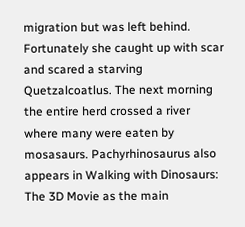migration but was left behind. Fortunately she caught up with scar and scared a starving Quetzalcoatlus. The next morning the entire herd crossed a river where many were eaten by mosasaurs. Pachyrhinosaurus also appears in Walking with Dinosaurs: The 3D Movie as the main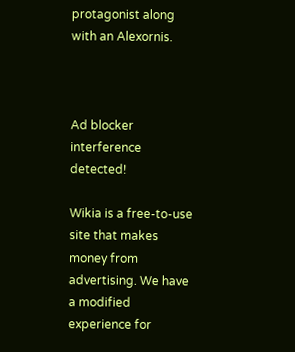protagonist along with an Alexornis.



Ad blocker interference detected!

Wikia is a free-to-use site that makes money from advertising. We have a modified experience for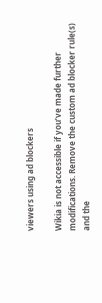viewers using ad blockers

Wikia is not accessible if you’ve made further modifications. Remove the custom ad blocker rule(s) and the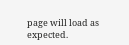page will load as expected.